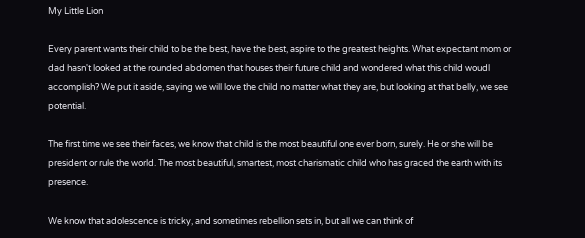My Little Lion

Every parent wants their child to be the best, have the best, aspire to the greatest heights. What expectant mom or dad hasn't looked at the rounded abdomen that houses their future child and wondered what this child woudl accomplish? We put it aside, saying we will love the child no matter what they are, but looking at that belly, we see potential.

The first time we see their faces, we know that child is the most beautiful one ever born, surely. He or she will be president or rule the world. The most beautiful, smartest, most charismatic child who has graced the earth with its presence.

We know that adolescence is tricky, and sometimes rebellion sets in, but all we can think of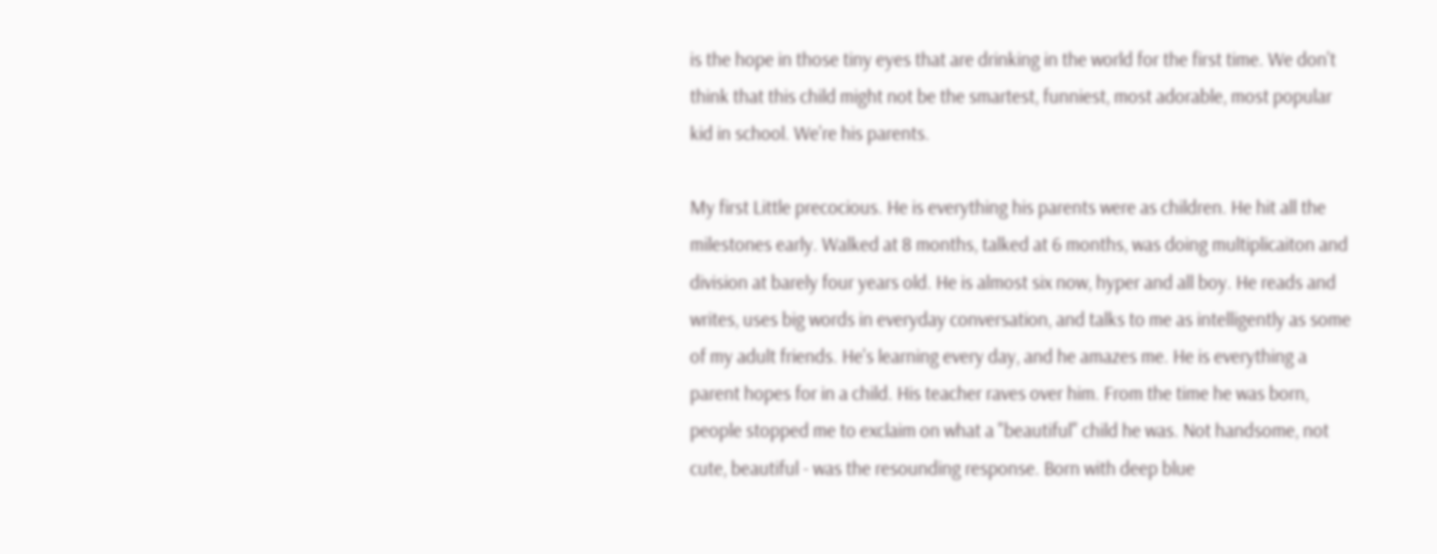is the hope in those tiny eyes that are drinking in the world for the first time. We don't think that this child might not be the smartest, funniest, most adorable, most popular kid in school. We're his parents.

My first Little precocious. He is everything his parents were as children. He hit all the milestones early. Walked at 8 months, talked at 6 months, was doing multiplicaiton and division at barely four years old. He is almost six now, hyper and all boy. He reads and writes, uses big words in everyday conversation, and talks to me as intelligently as some of my adult friends. He's learning every day, and he amazes me. He is everything a parent hopes for in a child. His teacher raves over him. From the time he was born, people stopped me to exclaim on what a "beautiful" child he was. Not handsome, not cute, beautiful - was the resounding response. Born with deep blue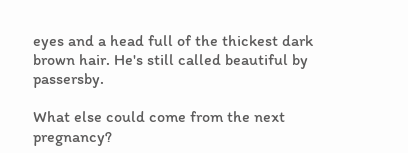eyes and a head full of the thickest dark brown hair. He's still called beautiful by passersby.

What else could come from the next pregnancy?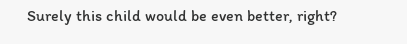Surely this child would be even better, right?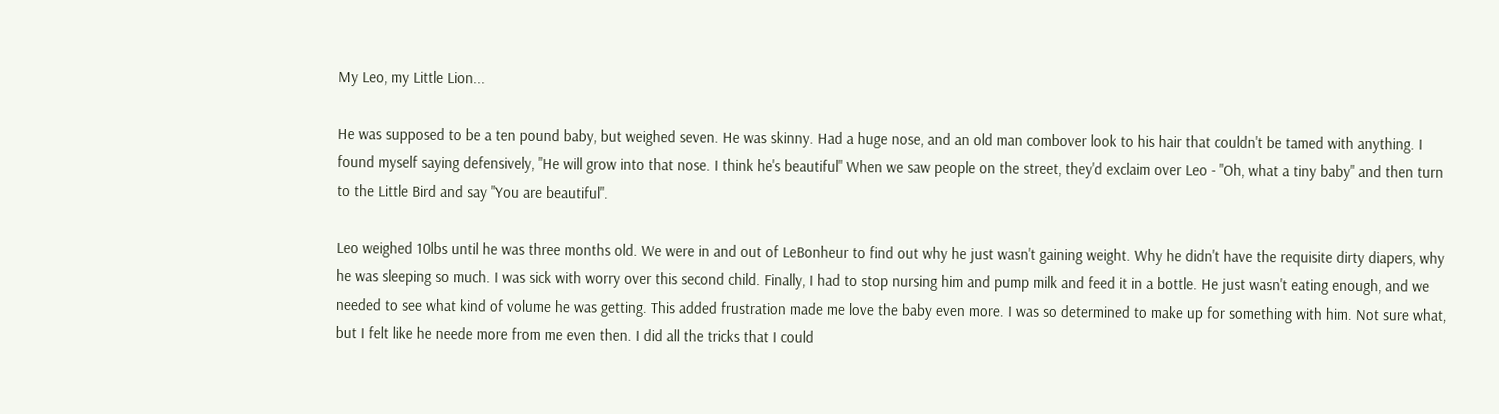My Leo, my Little Lion...

He was supposed to be a ten pound baby, but weighed seven. He was skinny. Had a huge nose, and an old man combover look to his hair that couldn't be tamed with anything. I found myself saying defensively, "He will grow into that nose. I think he's beautiful" When we saw people on the street, they'd exclaim over Leo - "Oh, what a tiny baby" and then turn to the Little Bird and say "You are beautiful".

Leo weighed 10lbs until he was three months old. We were in and out of LeBonheur to find out why he just wasn't gaining weight. Why he didn't have the requisite dirty diapers, why he was sleeping so much. I was sick with worry over this second child. Finally, I had to stop nursing him and pump milk and feed it in a bottle. He just wasn't eating enough, and we needed to see what kind of volume he was getting. This added frustration made me love the baby even more. I was so determined to make up for something with him. Not sure what, but I felt like he neede more from me even then. I did all the tricks that I could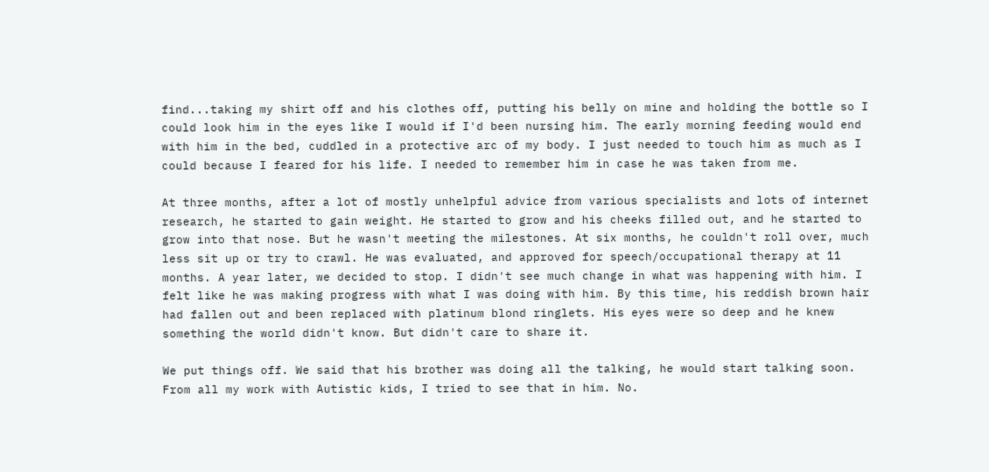find...taking my shirt off and his clothes off, putting his belly on mine and holding the bottle so I could look him in the eyes like I would if I'd been nursing him. The early morning feeding would end with him in the bed, cuddled in a protective arc of my body. I just needed to touch him as much as I could because I feared for his life. I needed to remember him in case he was taken from me.

At three months, after a lot of mostly unhelpful advice from various specialists and lots of internet research, he started to gain weight. He started to grow and his cheeks filled out, and he started to grow into that nose. But he wasn't meeting the milestones. At six months, he couldn't roll over, much less sit up or try to crawl. He was evaluated, and approved for speech/occupational therapy at 11 months. A year later, we decided to stop. I didn't see much change in what was happening with him. I felt like he was making progress with what I was doing with him. By this time, his reddish brown hair had fallen out and been replaced with platinum blond ringlets. His eyes were so deep and he knew something the world didn't know. But didn't care to share it.

We put things off. We said that his brother was doing all the talking, he would start talking soon. From all my work with Autistic kids, I tried to see that in him. No.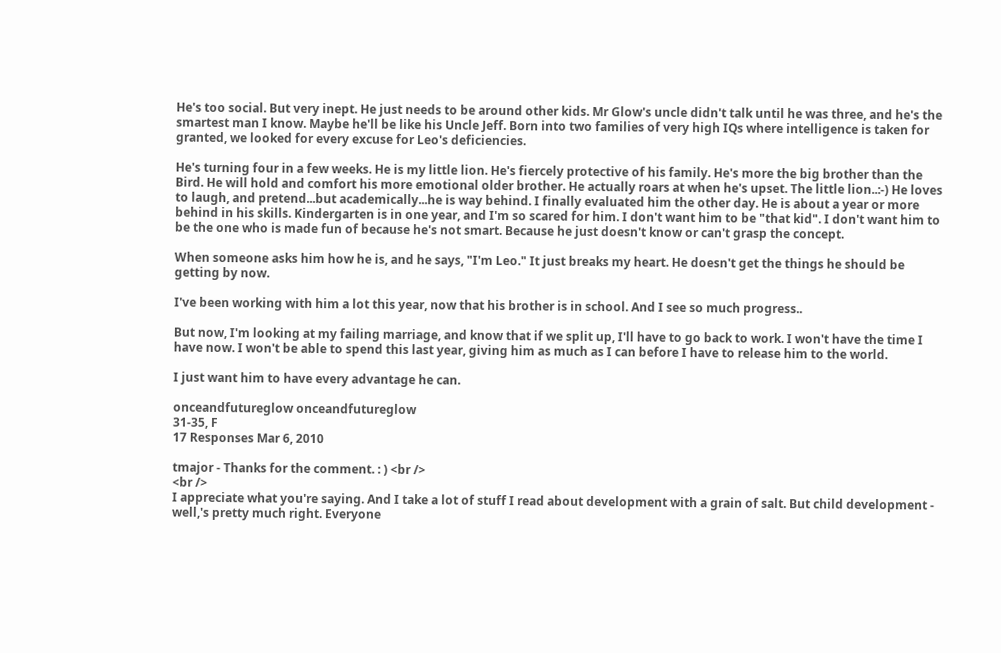He's too social. But very inept. He just needs to be around other kids. Mr Glow's uncle didn't talk until he was three, and he's the smartest man I know. Maybe he'll be like his Uncle Jeff. Born into two families of very high IQs where intelligence is taken for granted, we looked for every excuse for Leo's deficiencies.

He's turning four in a few weeks. He is my little lion. He's fiercely protective of his family. He's more the big brother than the Bird. He will hold and comfort his more emotional older brother. He actually roars at when he's upset. The little lion..:-) He loves to laugh, and pretend...but academically...he is way behind. I finally evaluated him the other day. He is about a year or more behind in his skills. Kindergarten is in one year, and I'm so scared for him. I don't want him to be "that kid". I don't want him to be the one who is made fun of because he's not smart. Because he just doesn't know or can't grasp the concept.

When someone asks him how he is, and he says, "I'm Leo." It just breaks my heart. He doesn't get the things he should be getting by now.

I've been working with him a lot this year, now that his brother is in school. And I see so much progress..

But now, I'm looking at my failing marriage, and know that if we split up, I'll have to go back to work. I won't have the time I have now. I won't be able to spend this last year, giving him as much as I can before I have to release him to the world.

I just want him to have every advantage he can.

onceandfutureglow onceandfutureglow
31-35, F
17 Responses Mar 6, 2010

tmajor - Thanks for the comment. : ) <br />
<br />
I appreciate what you're saying. And I take a lot of stuff I read about development with a grain of salt. But child development - well,'s pretty much right. Everyone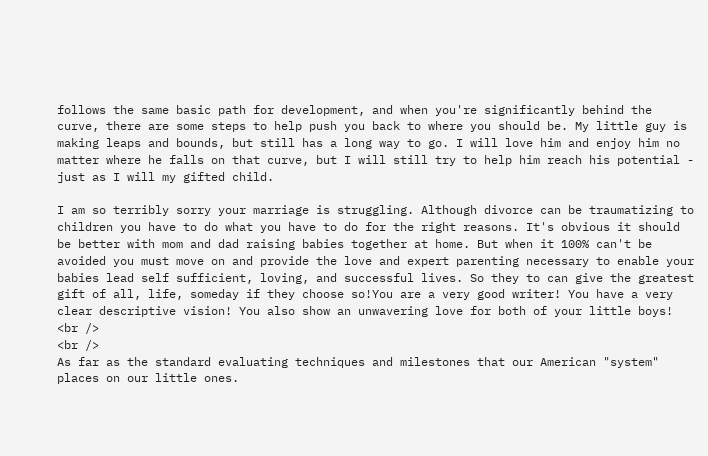follows the same basic path for development, and when you're significantly behind the curve, there are some steps to help push you back to where you should be. My little guy is making leaps and bounds, but still has a long way to go. I will love him and enjoy him no matter where he falls on that curve, but I will still try to help him reach his potential - just as I will my gifted child.

I am so terribly sorry your marriage is struggling. Although divorce can be traumatizing to children you have to do what you have to do for the right reasons. It's obvious it should be better with mom and dad raising babies together at home. But when it 100% can't be avoided you must move on and provide the love and expert parenting necessary to enable your babies lead self sufficient, loving, and successful lives. So they to can give the greatest gift of all, life, someday if they choose so!You are a very good writer! You have a very clear descriptive vision! You also show an unwavering love for both of your little boys! <br />
<br />
As far as the standard evaluating techniques and milestones that our American "system" places on our little ones.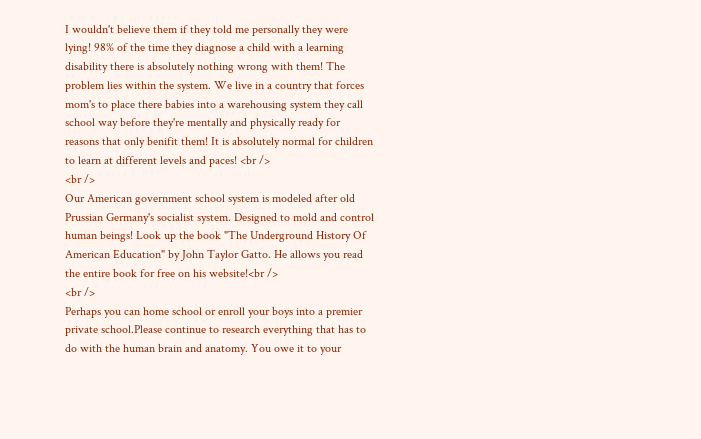I wouldn't believe them if they told me personally they were lying! 98% of the time they diagnose a child with a learning disability there is absolutely nothing wrong with them! The problem lies within the system. We live in a country that forces mom's to place there babies into a warehousing system they call school way before they're mentally and physically ready for reasons that only benifit them! It is absolutely normal for children to learn at different levels and paces! <br />
<br />
Our American government school system is modeled after old Prussian Germany's socialist system. Designed to mold and control human beings! Look up the book "The Underground History Of American Education" by John Taylor Gatto. He allows you read the entire book for free on his website!<br />
<br />
Perhaps you can home school or enroll your boys into a premier private school.Please continue to research everything that has to do with the human brain and anatomy. You owe it to your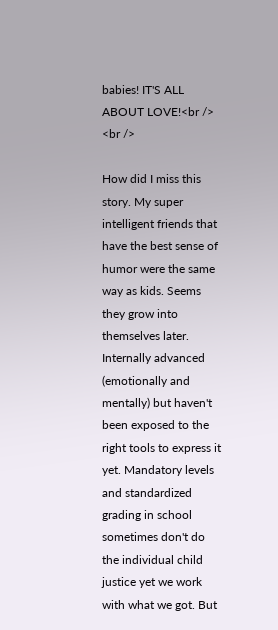babies! IT'S ALL ABOUT LOVE!<br />
<br />

How did I miss this story. My super intelligent friends that have the best sense of humor were the same way as kids. Seems they grow into themselves later. Internally advanced (emotionally and mentally) but haven't been exposed to the right tools to express it yet. Mandatory levels and standardized grading in school sometimes don't do the individual child justice yet we work with what we got. But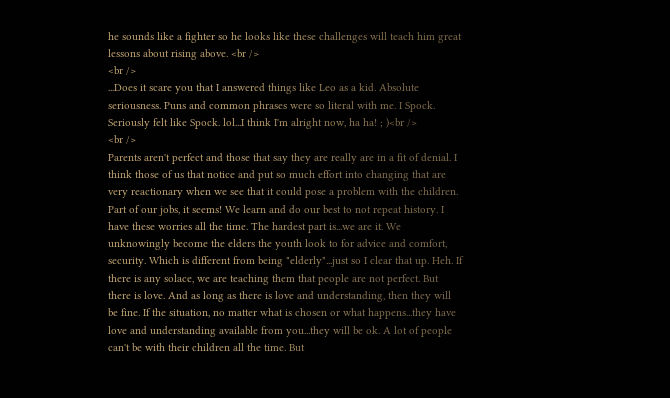he sounds like a fighter so he looks like these challenges will teach him great lessons about rising above. <br />
<br />
...Does it scare you that I answered things like Leo as a kid. Absolute seriousness. Puns and common phrases were so literal with me. I Spock. Seriously felt like Spock. lol...I think I'm alright now, ha ha! ; )<br />
<br />
Parents aren't perfect and those that say they are really are in a fit of denial. I think those of us that notice and put so much effort into changing that are very reactionary when we see that it could pose a problem with the children. Part of our jobs, it seems! We learn and do our best to not repeat history. I have these worries all the time. The hardest part is...we are it. We unknowingly become the elders the youth look to for advice and comfort, security. Which is different from being "elderly"...just so I clear that up. Heh. If there is any solace, we are teaching them that people are not perfect. But there is love. And as long as there is love and understanding, then they will be fine. If the situation, no matter what is chosen or what happens...they have love and understanding available from you...they will be ok. A lot of people can't be with their children all the time. But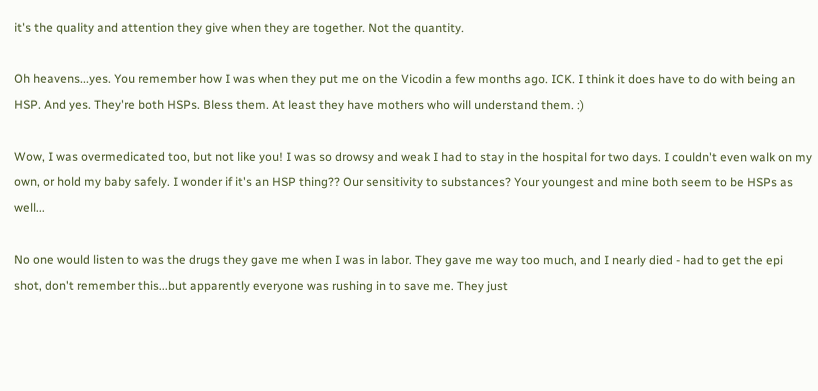it's the quality and attention they give when they are together. Not the quantity.

Oh heavens...yes. You remember how I was when they put me on the Vicodin a few months ago. ICK. I think it does have to do with being an HSP. And yes. They're both HSPs. Bless them. At least they have mothers who will understand them. :)

Wow, I was overmedicated too, but not like you! I was so drowsy and weak I had to stay in the hospital for two days. I couldn't even walk on my own, or hold my baby safely. I wonder if it's an HSP thing?? Our sensitivity to substances? Your youngest and mine both seem to be HSPs as well...

No one would listen to was the drugs they gave me when I was in labor. They gave me way too much, and I nearly died - had to get the epi shot, don't remember this...but apparently everyone was rushing in to save me. They just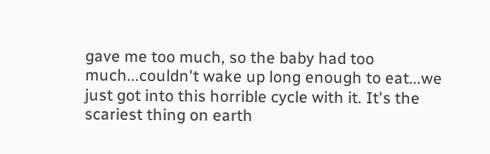gave me too much, so the baby had too much...couldn't wake up long enough to eat...we just got into this horrible cycle with it. It's the scariest thing on earth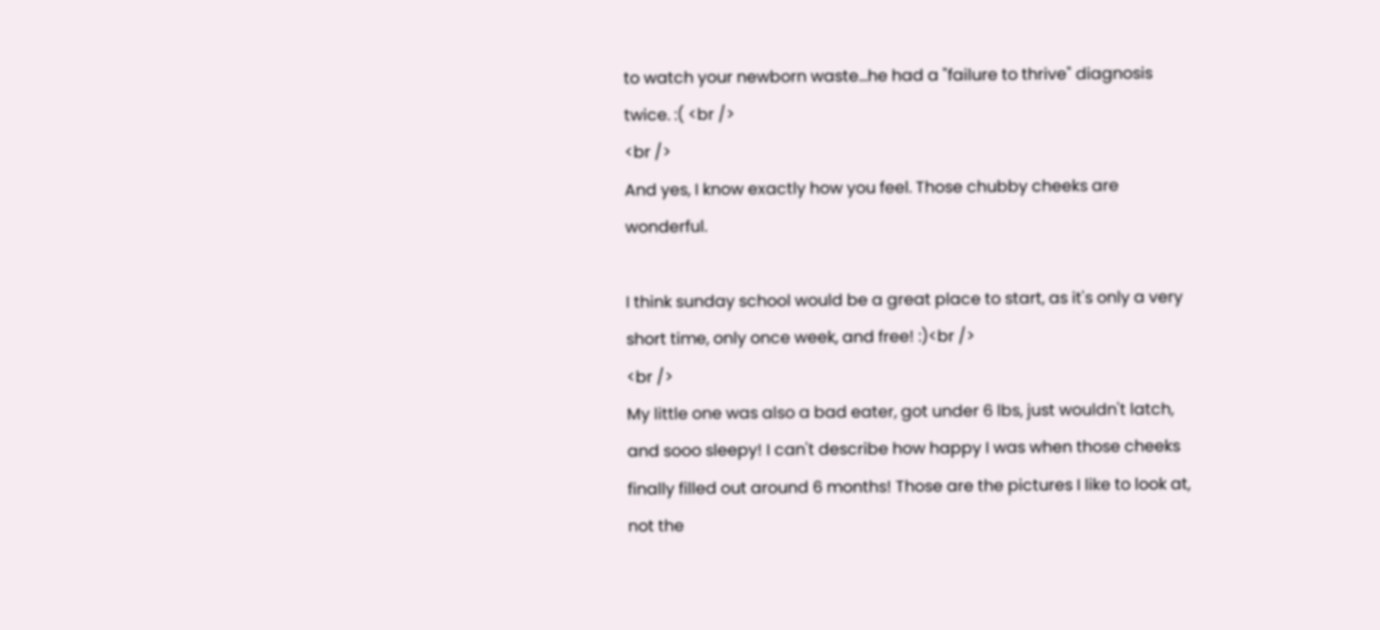to watch your newborn waste...he had a "failure to thrive" diagnosis twice. :( <br />
<br />
And yes, I know exactly how you feel. Those chubby cheeks are wonderful.

I think sunday school would be a great place to start, as it's only a very short time, only once week, and free! :)<br />
<br />
My little one was also a bad eater, got under 6 lbs, just wouldn't latch, and sooo sleepy! I can't describe how happy I was when those cheeks finally filled out around 6 months! Those are the pictures I like to look at, not the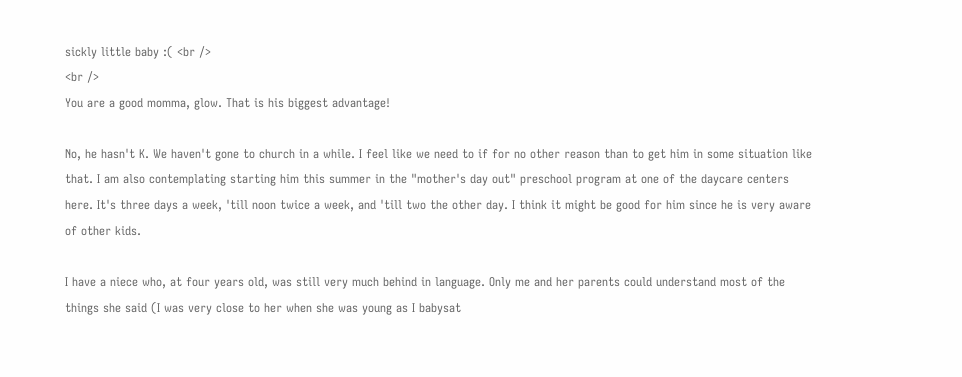sickly little baby :( <br />
<br />
You are a good momma, glow. That is his biggest advantage!

No, he hasn't K. We haven't gone to church in a while. I feel like we need to if for no other reason than to get him in some situation like that. I am also contemplating starting him this summer in the "mother's day out" preschool program at one of the daycare centers here. It's three days a week, 'till noon twice a week, and 'till two the other day. I think it might be good for him since he is very aware of other kids.

I have a niece who, at four years old, was still very much behind in language. Only me and her parents could understand most of the things she said (I was very close to her when she was young as I babysat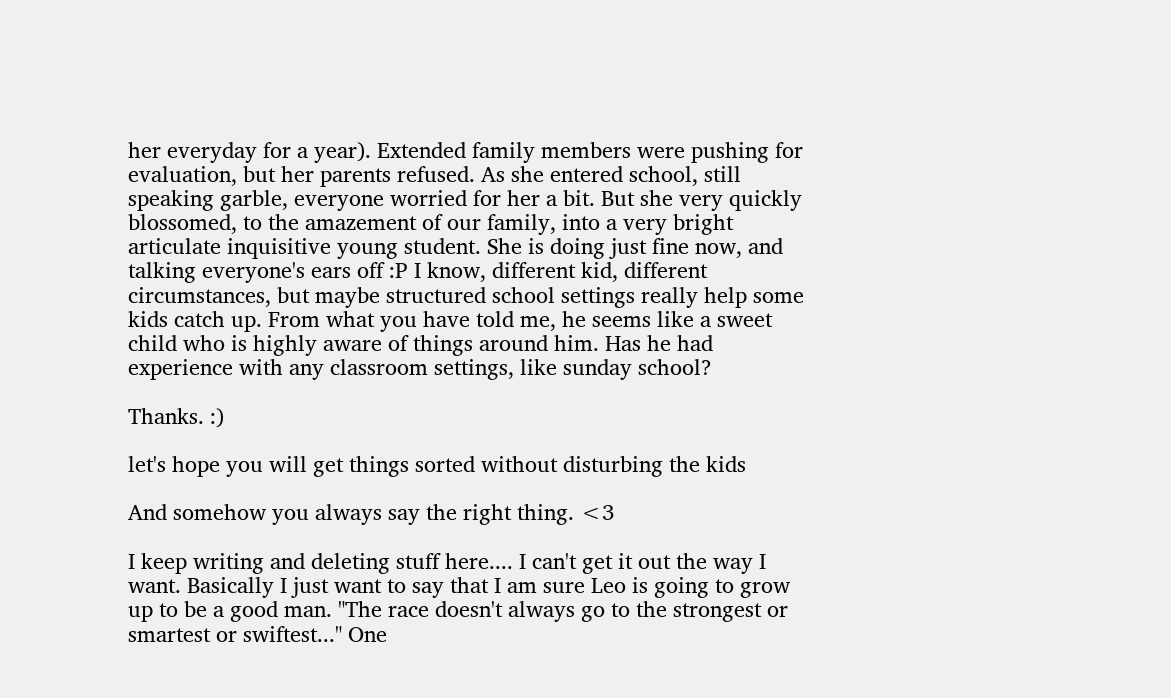her everyday for a year). Extended family members were pushing for evaluation, but her parents refused. As she entered school, still speaking garble, everyone worried for her a bit. But she very quickly blossomed, to the amazement of our family, into a very bright articulate inquisitive young student. She is doing just fine now, and talking everyone's ears off :P I know, different kid, different circumstances, but maybe structured school settings really help some kids catch up. From what you have told me, he seems like a sweet child who is highly aware of things around him. Has he had experience with any classroom settings, like sunday school?

Thanks. :)

let's hope you will get things sorted without disturbing the kids

And somehow you always say the right thing. <3

I keep writing and deleting stuff here.... I can't get it out the way I want. Basically I just want to say that I am sure Leo is going to grow up to be a good man. "The race doesn't always go to the strongest or smartest or swiftest..." One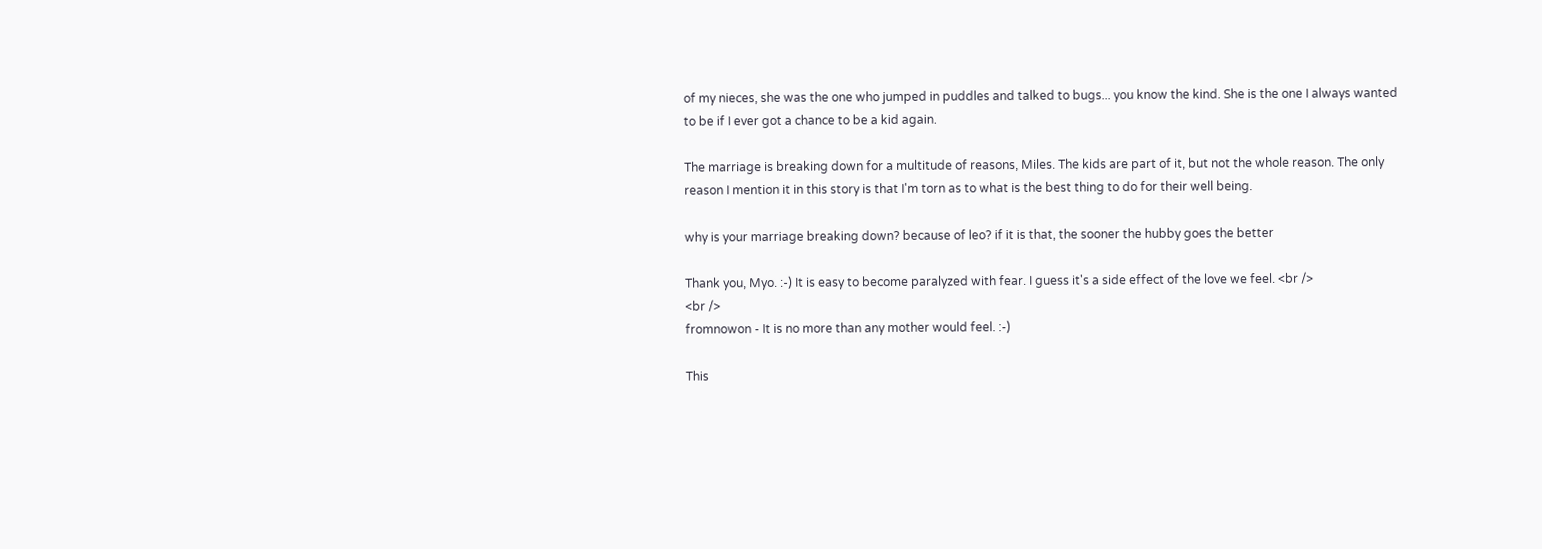of my nieces, she was the one who jumped in puddles and talked to bugs... you know the kind. She is the one I always wanted to be if I ever got a chance to be a kid again.

The marriage is breaking down for a multitude of reasons, Miles. The kids are part of it, but not the whole reason. The only reason I mention it in this story is that I'm torn as to what is the best thing to do for their well being.

why is your marriage breaking down? because of leo? if it is that, the sooner the hubby goes the better

Thank you, Myo. :-) It is easy to become paralyzed with fear. I guess it's a side effect of the love we feel. <br />
<br />
fromnowon - It is no more than any mother would feel. :-)

This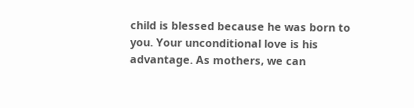child is blessed because he was born to you. Your unconditional love is his advantage. As mothers, we can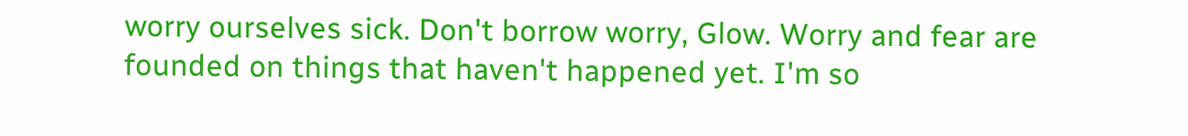worry ourselves sick. Don't borrow worry, Glow. Worry and fear are founded on things that haven't happened yet. I'm so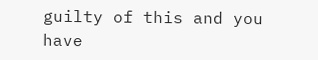guilty of this and you have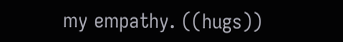my empathy. ((hugs))